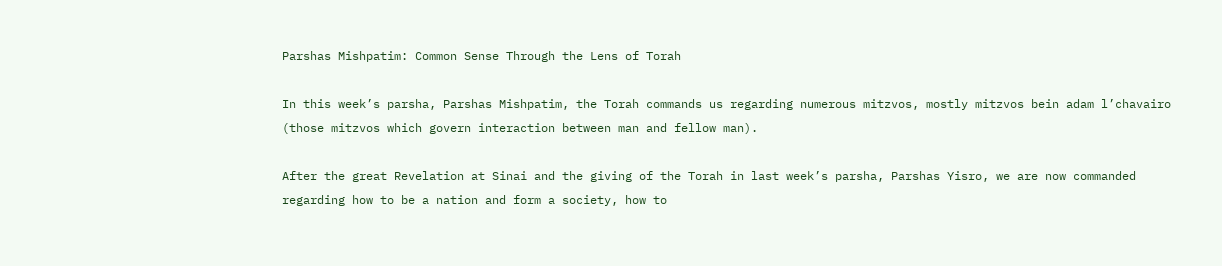Parshas Mishpatim: Common Sense Through the Lens of Torah

In this week’s parsha, Parshas Mishpatim, the Torah commands us regarding numerous mitzvos, mostly mitzvos bein adam l’chavairo (those mitzvos which govern interaction between man and fellow man).

After the great Revelation at Sinai and the giving of the Torah in last week’s parsha, Parshas Yisro, we are now commanded regarding how to be a nation and form a society, how to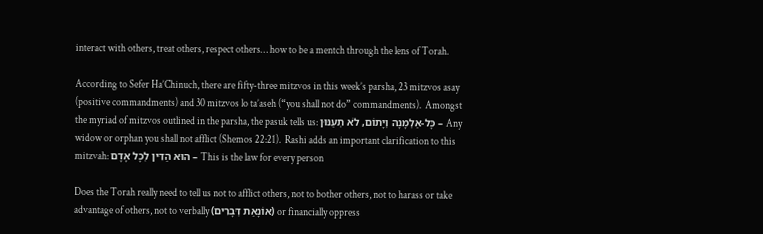interact with others, treat others, respect others… how to be a mentch through the lens of Torah.

According to Sefer Ha’Chinuch, there are fifty-three mitzvos in this week’s parsha, 23 mitzvos asay (positive commandments) and 30 mitzvos lo ta’aseh (“you shall not do” commandments).  Amongst the myriad of mitzvos outlined in the parsha, the pasuk tells us: כָּל-אַלְמָנָה וְיָתוֹם, לֹא תְעַנּוּן – Any widow or orphan you shall not afflict (Shemos 22:21).  Rashi adds an important clarification to this mitzvah: הוּא הַדִּין לְכָל אָדָם – This is the law for every person

Does the Torah really need to tell us not to afflict others, not to bother others, not to harass or take advantage of others, not to verbally (אוֹנָאַת דְּבָרִים) or financially oppress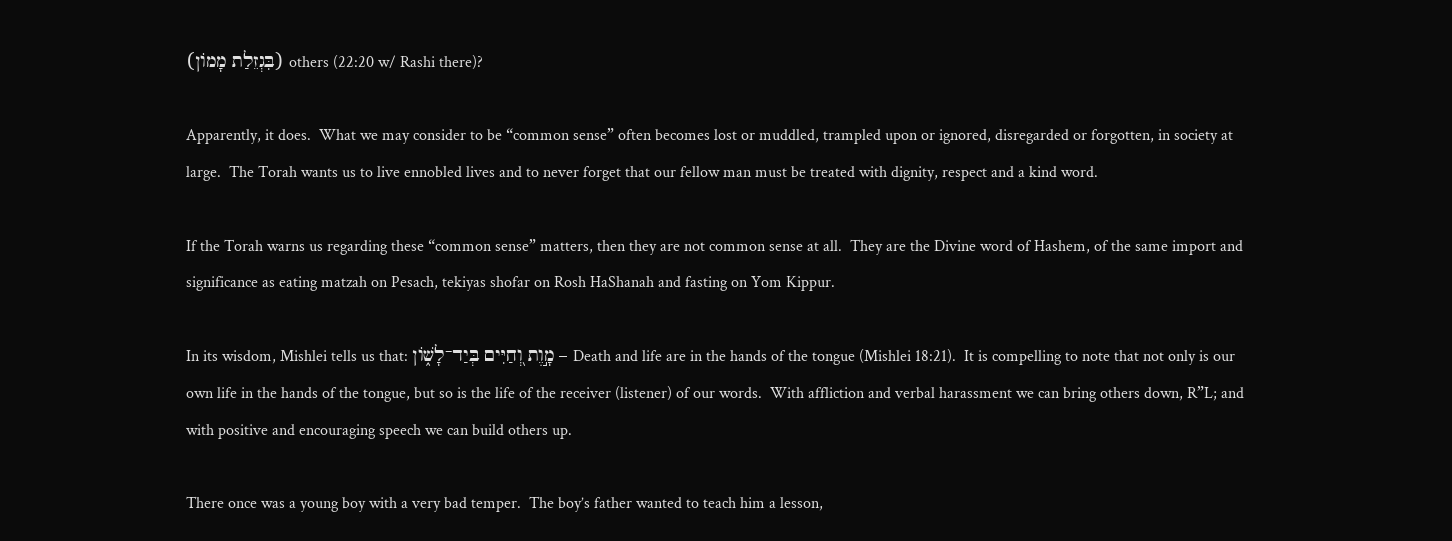(בִּגְזֵלַת מָמוֹן) others (22:20 w/ Rashi there)?

Apparently, it does.  What we may consider to be “common sense” often becomes lost or muddled, trampled upon or ignored, disregarded or forgotten, in society at large.  The Torah wants us to live ennobled lives and to never forget that our fellow man must be treated with dignity, respect and a kind word.

If the Torah warns us regarding these “common sense” matters, then they are not common sense at all.  They are the Divine word of Hashem, of the same import and significance as eating matzah on Pesach, tekiyas shofar on Rosh HaShanah and fasting on Yom Kippur.

In its wisdom, Mishlei tells us that: מָ֣וֶת וְ֭חַיִּים בְּיַד־לָשׁ֑וֹן – Death and life are in the hands of the tongue (Mishlei 18:21).  It is compelling to note that not only is our own life in the hands of the tongue, but so is the life of the receiver (listener) of our words.  With affliction and verbal harassment we can bring others down, R”L; and with positive and encouraging speech we can build others up.

There once was a young boy with a very bad temper.  The boy’s father wanted to teach him a lesson,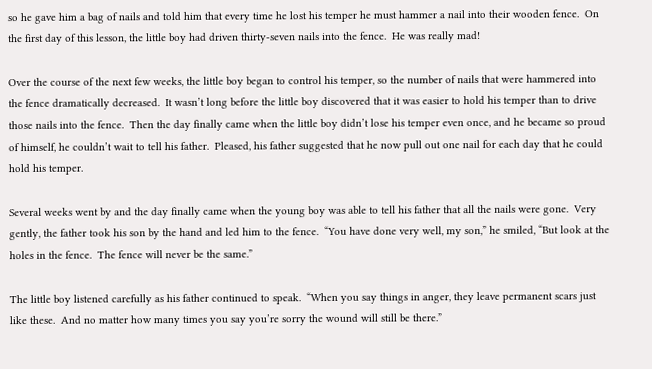so he gave him a bag of nails and told him that every time he lost his temper he must hammer a nail into their wooden fence.  On the first day of this lesson, the little boy had driven thirty-seven nails into the fence.  He was really mad!

Over the course of the next few weeks, the little boy began to control his temper, so the number of nails that were hammered into the fence dramatically decreased.  It wasn’t long before the little boy discovered that it was easier to hold his temper than to drive those nails into the fence.  Then the day finally came when the little boy didn’t lose his temper even once, and he became so proud of himself, he couldn’t wait to tell his father.  Pleased, his father suggested that he now pull out one nail for each day that he could hold his temper.

Several weeks went by and the day finally came when the young boy was able to tell his father that all the nails were gone.  Very gently, the father took his son by the hand and led him to the fence.  “You have done very well, my son,” he smiled, “But look at the holes in the fence.  The fence will never be the same.”

The little boy listened carefully as his father continued to speak.  “When you say things in anger, they leave permanent scars just like these.  And no matter how many times you say you’re sorry the wound will still be there.”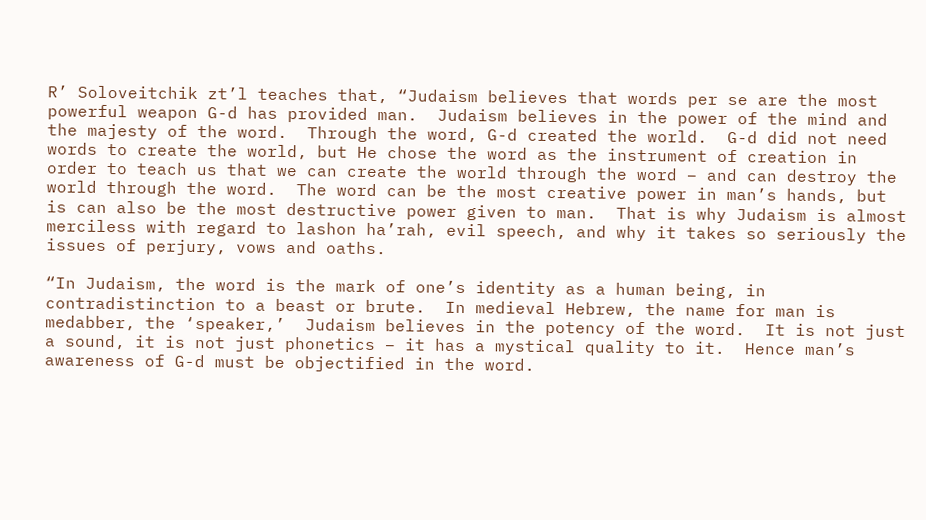R’ Soloveitchik zt’l teaches that, “Judaism believes that words per se are the most powerful weapon G-d has provided man.  Judaism believes in the power of the mind and the majesty of the word.  Through the word, G-d created the world.  G-d did not need words to create the world, but He chose the word as the instrument of creation in order to teach us that we can create the world through the word – and can destroy the world through the word.  The word can be the most creative power in man’s hands, but is can also be the most destructive power given to man.  That is why Judaism is almost merciless with regard to lashon ha’rah, evil speech, and why it takes so seriously the issues of perjury, vows and oaths.

“In Judaism, the word is the mark of one’s identity as a human being, in contradistinction to a beast or brute.  In medieval Hebrew, the name for man is medabber, the ‘speaker,’  Judaism believes in the potency of the word.  It is not just a sound, it is not just phonetics – it has a mystical quality to it.  Hence man’s awareness of G-d must be objectified in the word.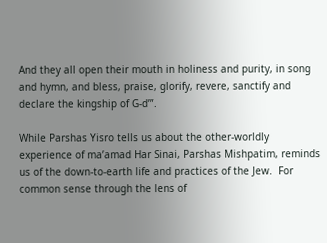And they all open their mouth in holiness and purity, in song and hymn, and bless, praise, glorify, revere, sanctify and declare the kingship of G-d’”.

While Parshas Yisro tells us about the other-worldly experience of ma’amad Har Sinai, Parshas Mishpatim, reminds us of the down-to-earth life and practices of the Jew.  For common sense through the lens of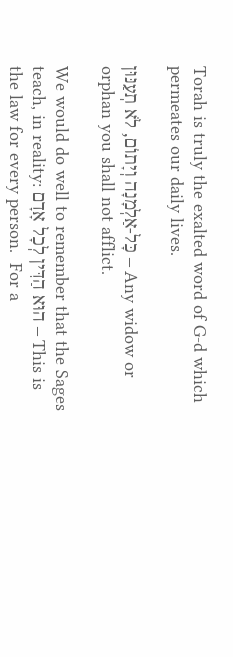Torah is truly the exalted word of G-d which permeates our daily lives.

כָּל-אַלְמָנָה וְיָתוֹם, לֹא תְעַנּוּן – Any widow or orphan you shall not afflict.

We would do well to remember that the Sages teach, in reality: הוּא הַדִּין לְכָל אָדָם – This is the law for every person.  For a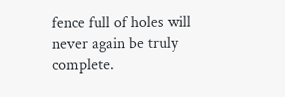fence full of holes will never again be truly complete.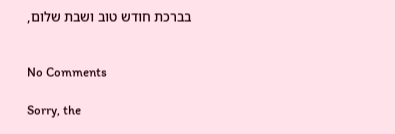בברכת חודש טוב ושבת שלום,


No Comments

Sorry, the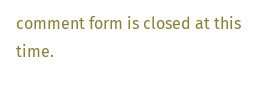comment form is closed at this time.